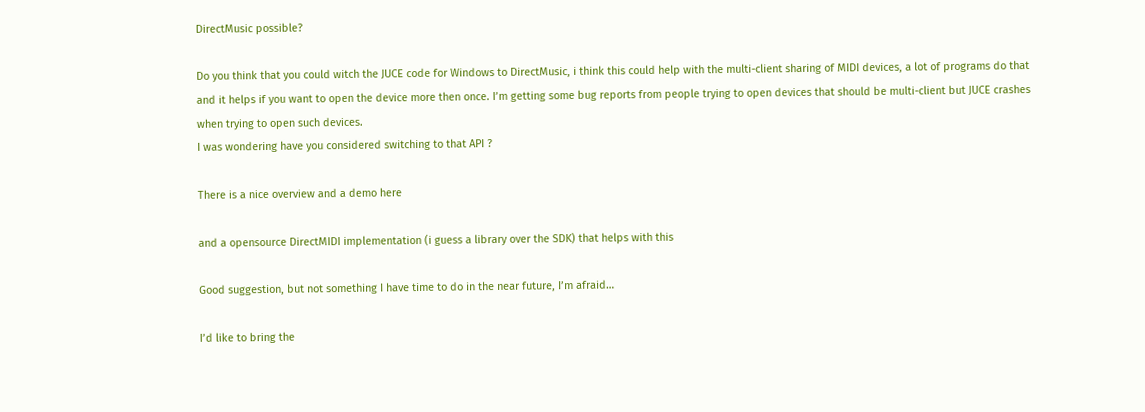DirectMusic possible?

Do you think that you could witch the JUCE code for Windows to DirectMusic, i think this could help with the multi-client sharing of MIDI devices, a lot of programs do that and it helps if you want to open the device more then once. I’m getting some bug reports from people trying to open devices that should be multi-client but JUCE crashes when trying to open such devices.
I was wondering have you considered switching to that API ?

There is a nice overview and a demo here

and a opensource DirectMIDI implementation (i guess a library over the SDK) that helps with this

Good suggestion, but not something I have time to do in the near future, I’m afraid…

I’d like to bring the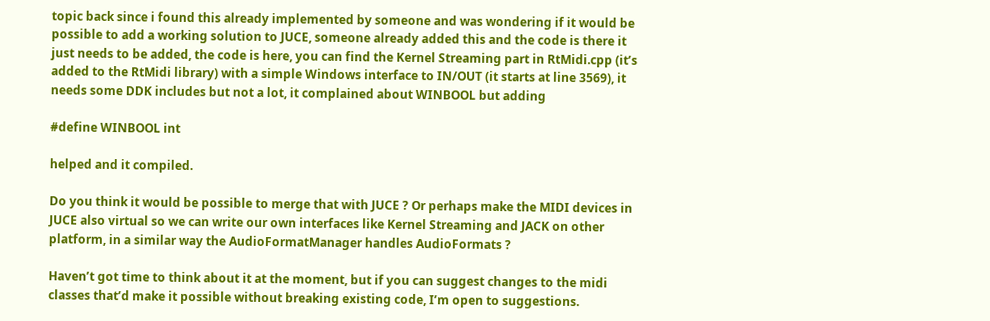topic back since i found this already implemented by someone and was wondering if it would be possible to add a working solution to JUCE, someone already added this and the code is there it just needs to be added, the code is here, you can find the Kernel Streaming part in RtMidi.cpp (it’s added to the RtMidi library) with a simple Windows interface to IN/OUT (it starts at line 3569), it needs some DDK includes but not a lot, it complained about WINBOOL but adding

#define WINBOOL int

helped and it compiled.

Do you think it would be possible to merge that with JUCE ? Or perhaps make the MIDI devices in JUCE also virtual so we can write our own interfaces like Kernel Streaming and JACK on other platform, in a similar way the AudioFormatManager handles AudioFormats ?

Haven’t got time to think about it at the moment, but if you can suggest changes to the midi classes that’d make it possible without breaking existing code, I’m open to suggestions.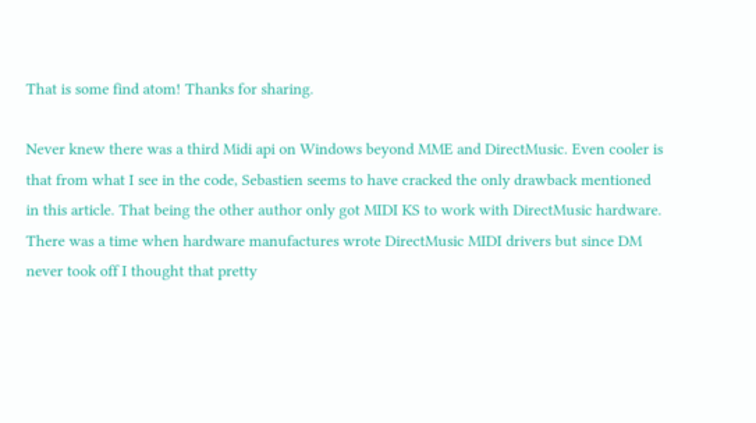That is some find atom! Thanks for sharing.

Never knew there was a third Midi api on Windows beyond MME and DirectMusic. Even cooler is that from what I see in the code, Sebastien seems to have cracked the only drawback mentioned in this article. That being the other author only got MIDI KS to work with DirectMusic hardware. There was a time when hardware manufactures wrote DirectMusic MIDI drivers but since DM never took off I thought that pretty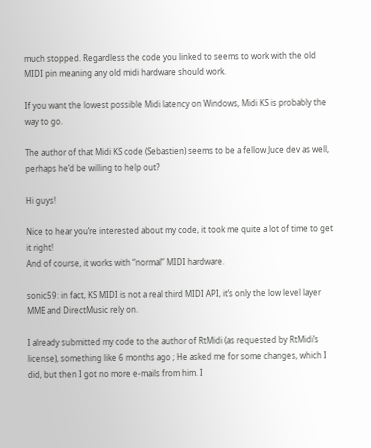much stopped. Regardless the code you linked to seems to work with the old MIDI pin meaning any old midi hardware should work.

If you want the lowest possible Midi latency on Windows, Midi KS is probably the way to go.

The author of that Midi KS code (Sebastien) seems to be a fellow Juce dev as well, perhaps he’d be willing to help out?

Hi guys!

Nice to hear you’re interested about my code, it took me quite a lot of time to get it right!
And of course, it works with “normal” MIDI hardware.

sonic59: in fact, KS MIDI is not a real third MIDI API, it’s only the low level layer MME and DirectMusic rely on.

I already submitted my code to the author of RtMidi (as requested by RtMidi’s license), something like 6 months ago ; He asked me for some changes, which I did, but then I got no more e-mails from him. I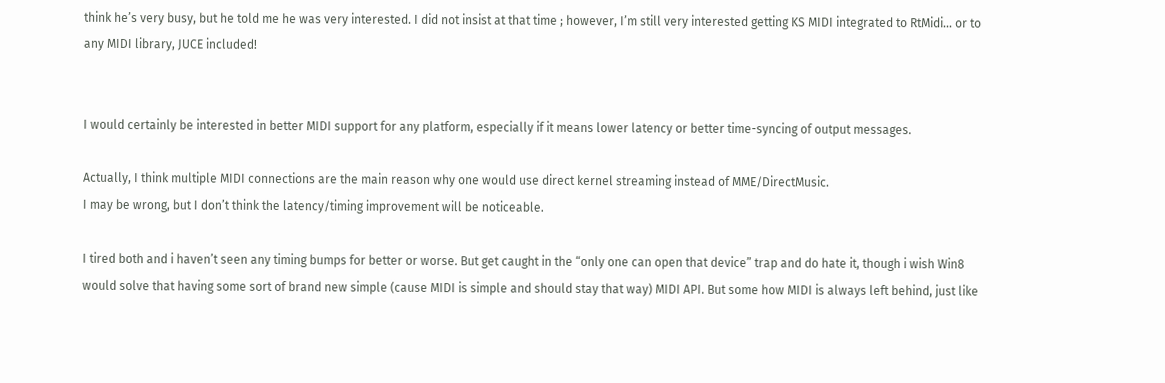think he’s very busy, but he told me he was very interested. I did not insist at that time ; however, I’m still very interested getting KS MIDI integrated to RtMidi… or to any MIDI library, JUCE included!


I would certainly be interested in better MIDI support for any platform, especially if it means lower latency or better time-syncing of output messages.

Actually, I think multiple MIDI connections are the main reason why one would use direct kernel streaming instead of MME/DirectMusic.
I may be wrong, but I don’t think the latency/timing improvement will be noticeable.

I tired both and i haven’t seen any timing bumps for better or worse. But get caught in the “only one can open that device” trap and do hate it, though i wish Win8 would solve that having some sort of brand new simple (cause MIDI is simple and should stay that way) MIDI API. But some how MIDI is always left behind, just like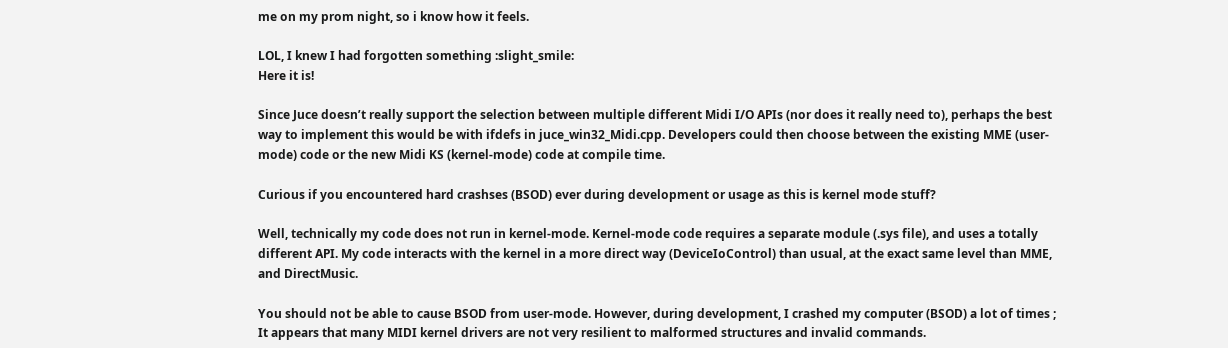me on my prom night, so i know how it feels.

LOL, I knew I had forgotten something :slight_smile:
Here it is!

Since Juce doesn’t really support the selection between multiple different Midi I/O APIs (nor does it really need to), perhaps the best way to implement this would be with ifdefs in juce_win32_Midi.cpp. Developers could then choose between the existing MME (user-mode) code or the new Midi KS (kernel-mode) code at compile time.

Curious if you encountered hard crashses (BSOD) ever during development or usage as this is kernel mode stuff?

Well, technically my code does not run in kernel-mode. Kernel-mode code requires a separate module (.sys file), and uses a totally different API. My code interacts with the kernel in a more direct way (DeviceIoControl) than usual, at the exact same level than MME, and DirectMusic.

You should not be able to cause BSOD from user-mode. However, during development, I crashed my computer (BSOD) a lot of times ; It appears that many MIDI kernel drivers are not very resilient to malformed structures and invalid commands.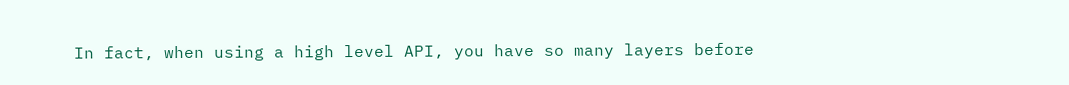In fact, when using a high level API, you have so many layers before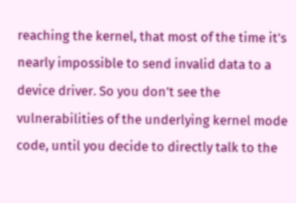reaching the kernel, that most of the time it’s nearly impossible to send invalid data to a device driver. So you don’t see the vulnerabilities of the underlying kernel mode code, until you decide to directly talk to the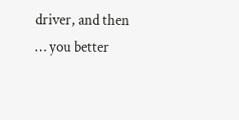driver, and then … you better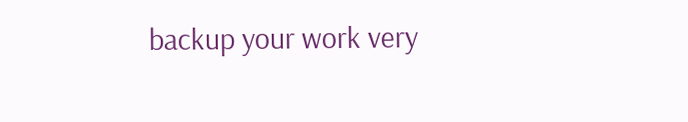backup your work very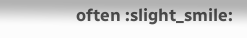often :slight_smile: